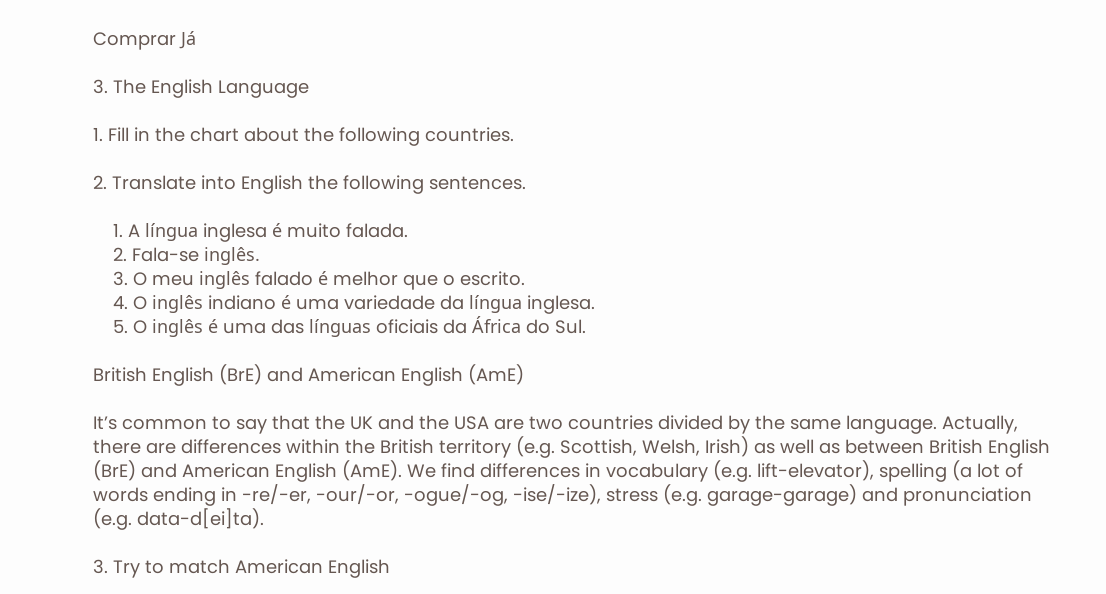Comprar Já

3. The English Language

1. Fill in the chart about the following countries.

2. Translate into English the following sentences.

    1. A língua inglesa é muito falada.
    2. Fala-se inglês.
    3. O meu inglês falado é melhor que o escrito.
    4. O inglês indiano é uma variedade da língua inglesa.
    5. O inglês é uma das línguas oficiais da África do Sul.

British English (BrE) and American English (AmE)

It’s common to say that the UK and the USA are two countries divided by the same language. Actually, there are differences within the British territory (e.g. Scottish, Welsh, Irish) as well as between British English (BrE) and American English (AmE). We find differences in vocabulary (e.g. lift-elevator), spelling (a lot of words ending in -re/-er, -our/-or, -ogue/-og, -ise/-ize), stress (e.g. garage-garage) and pronunciation (e.g. data-d[ei]ta).

3. Try to match American English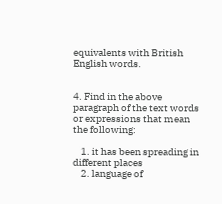equivalents with British English words.


4. Find in the above paragraph of the text words or expressions that mean the following:

    1. it has been spreading in different places
    2. language of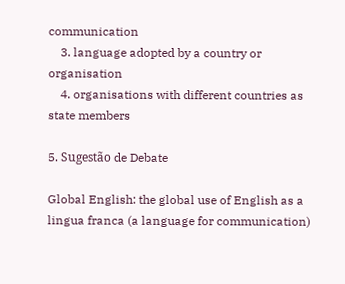communication
    3. language adopted by a country or organisation
    4. organisations with different countries as state members

5. Sugestão de Debate

Global English: the global use of English as a lingua franca (a language for communication)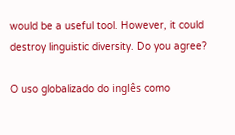would be a useful tool. However, it could destroy linguistic diversity. Do you agree?

O uso globalizado do inglês como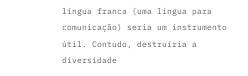língua franca (uma língua para comunicação) seria um instrumento útil. Contudo, destruíria a diversidade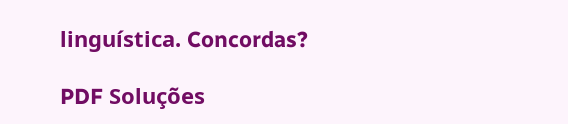linguística. Concordas?

PDF Soluções